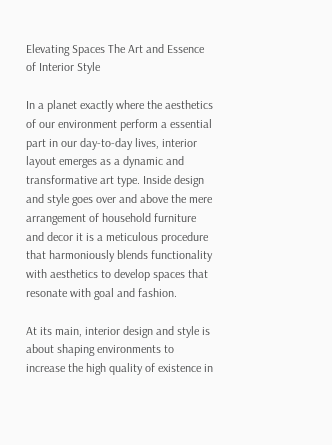Elevating Spaces The Art and Essence of Interior Style

In a planet exactly where the aesthetics of our environment perform a essential part in our day-to-day lives, interior layout emerges as a dynamic and transformative art type. Inside design and style goes over and above the mere arrangement of household furniture and decor it is a meticulous procedure that harmoniously blends functionality with aesthetics to develop spaces that resonate with goal and fashion.

At its main, interior design and style is about shaping environments to increase the high quality of existence in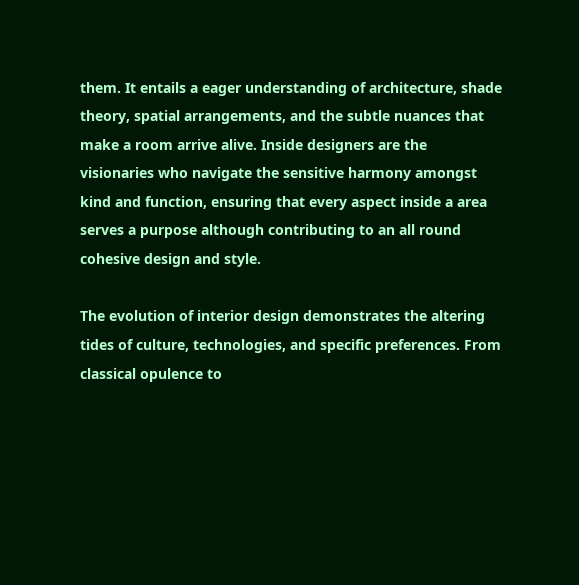them. It entails a eager understanding of architecture, shade theory, spatial arrangements, and the subtle nuances that make a room arrive alive. Inside designers are the visionaries who navigate the sensitive harmony amongst kind and function, ensuring that every aspect inside a area serves a purpose although contributing to an all round cohesive design and style.

The evolution of interior design demonstrates the altering tides of culture, technologies, and specific preferences. From classical opulence to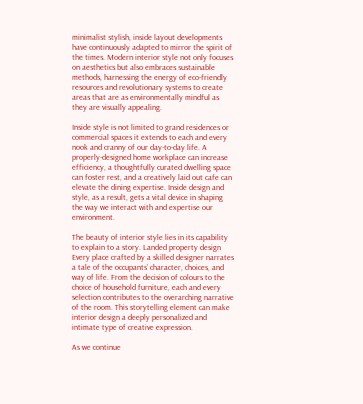minimalist stylish, inside layout developments have continuously adapted to mirror the spirit of the times. Modern interior style not only focuses on aesthetics but also embraces sustainable methods, harnessing the energy of eco-friendly resources and revolutionary systems to create areas that are as environmentally mindful as they are visually appealing.

Inside style is not limited to grand residences or commercial spaces it extends to each and every nook and cranny of our day-to-day life. A properly-designed home workplace can increase efficiency, a thoughtfully curated dwelling space can foster rest, and a creatively laid out cafe can elevate the dining expertise. Inside design and style, as a result, gets a vital device in shaping the way we interact with and expertise our environment.

The beauty of interior style lies in its capability to explain to a story. Landed property design Every place crafted by a skilled designer narrates a tale of the occupants’ character, choices, and way of life. From the decision of colours to the choice of household furniture, each and every selection contributes to the overarching narrative of the room. This storytelling element can make interior design a deeply personalized and intimate type of creative expression.

As we continue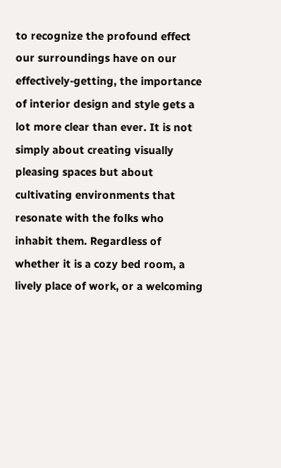to recognize the profound effect our surroundings have on our effectively-getting, the importance of interior design and style gets a lot more clear than ever. It is not simply about creating visually pleasing spaces but about cultivating environments that resonate with the folks who inhabit them. Regardless of whether it is a cozy bed room, a lively place of work, or a welcoming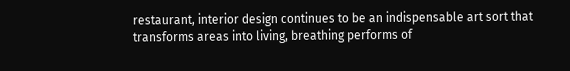restaurant, interior design continues to be an indispensable art sort that transforms areas into living, breathing performs of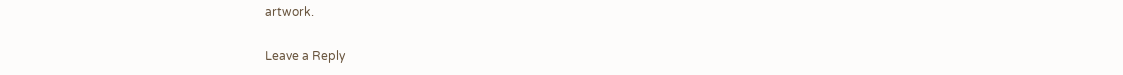artwork.

Leave a Reply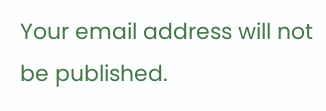Your email address will not be published.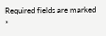Required fields are marked *